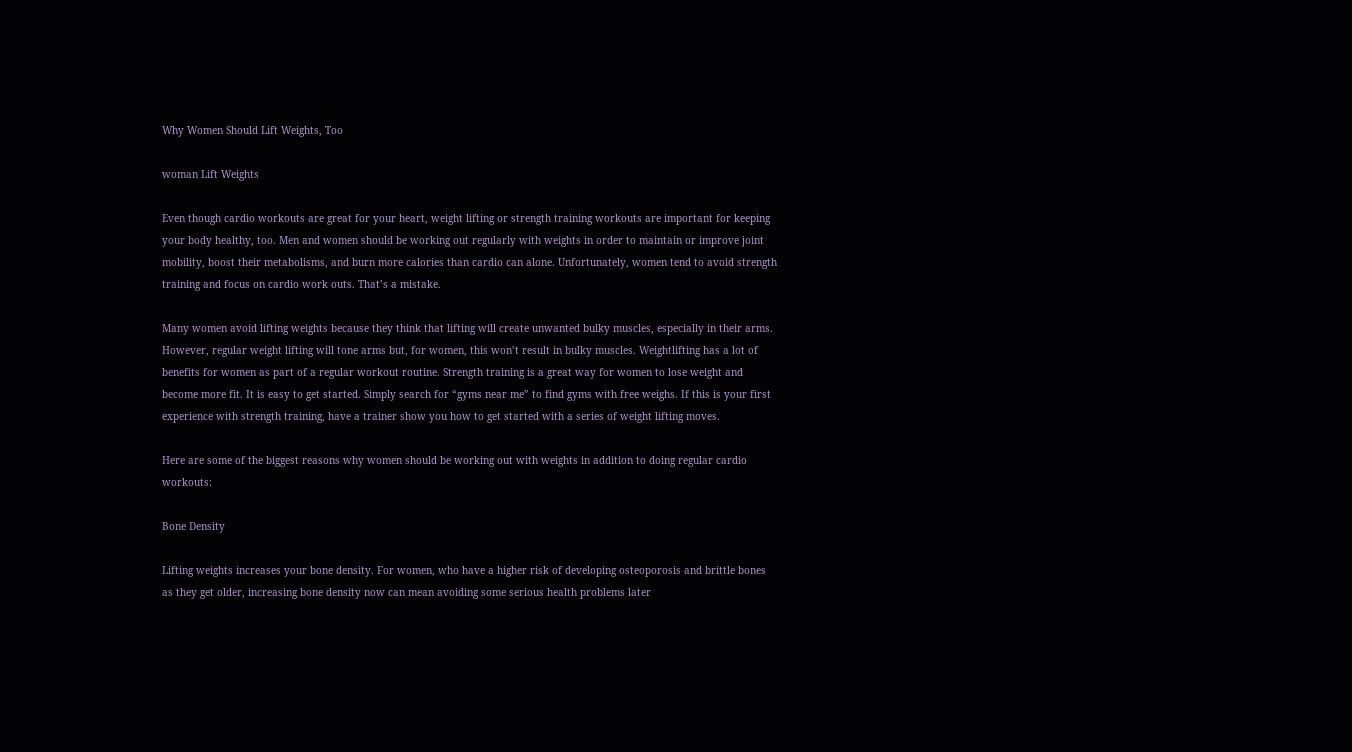Why Women Should Lift Weights, Too

woman Lift Weights

Even though cardio workouts are great for your heart, weight lifting or strength training workouts are important for keeping your body healthy, too. Men and women should be working out regularly with weights in order to maintain or improve joint mobility, boost their metabolisms, and burn more calories than cardio can alone. Unfortunately, women tend to avoid strength training and focus on cardio work outs. That’s a mistake.

Many women avoid lifting weights because they think that lifting will create unwanted bulky muscles, especially in their arms. However, regular weight lifting will tone arms but, for women, this won’t result in bulky muscles. Weightlifting has a lot of benefits for women as part of a regular workout routine. Strength training is a great way for women to lose weight and become more fit. It is easy to get started. Simply search for “gyms near me” to find gyms with free weighs. If this is your first experience with strength training, have a trainer show you how to get started with a series of weight lifting moves.

Here are some of the biggest reasons why women should be working out with weights in addition to doing regular cardio workouts:

Bone Density

Lifting weights increases your bone density. For women, who have a higher risk of developing osteoporosis and brittle bones as they get older, increasing bone density now can mean avoiding some serious health problems later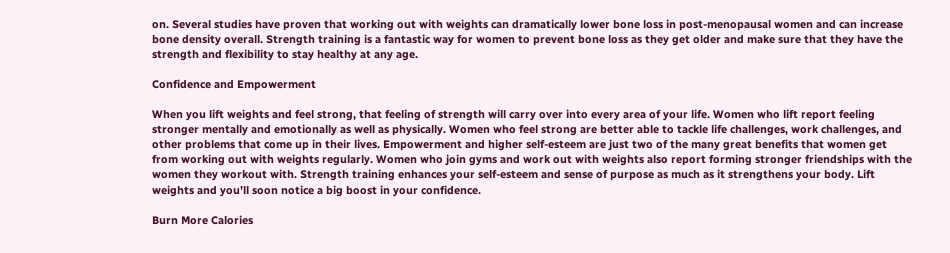on. Several studies have proven that working out with weights can dramatically lower bone loss in post-menopausal women and can increase bone density overall. Strength training is a fantastic way for women to prevent bone loss as they get older and make sure that they have the strength and flexibility to stay healthy at any age.

Confidence and Empowerment

When you lift weights and feel strong, that feeling of strength will carry over into every area of your life. Women who lift report feeling stronger mentally and emotionally as well as physically. Women who feel strong are better able to tackle life challenges, work challenges, and other problems that come up in their lives. Empowerment and higher self-esteem are just two of the many great benefits that women get from working out with weights regularly. Women who join gyms and work out with weights also report forming stronger friendships with the women they workout with. Strength training enhances your self-esteem and sense of purpose as much as it strengthens your body. Lift weights and you’ll soon notice a big boost in your confidence.

Burn More Calories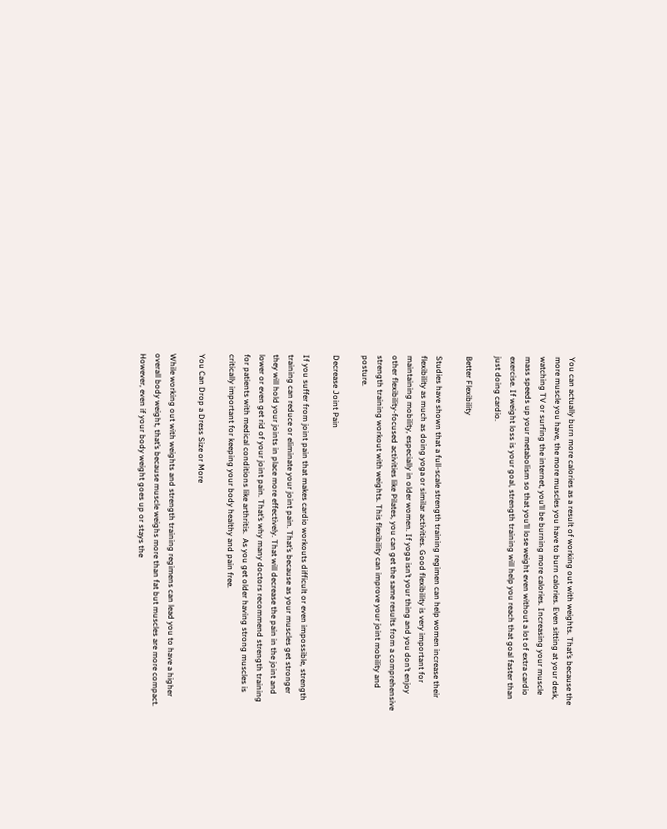You can actually burn more calories as a result of working out with weights. That’s because the more muscle you have, the more muscles you have to burn calories. Even sitting at your desk, watching TV or surfing the internet, you’ll be burning more calories. Increasing your muscle mass speeds up your metabolism so that you’ll lose weight even without a lot of extra cardio exercise. If weight loss is your goal, strength training will help you reach that goal faster than just doing cardio.

Better Flexibility

Studies have shown that a full-scale strength training regimen can help women increase their flexibility as much as doing yoga or similar activities. Good flexibility is very important for maintaining mobility, especially in older women. If yoga isn’t your thing and you don’t enjoy other flexibility-focused activities like Pilates, you can get the same results from a comprehensive strength training workout with weights. This flexibility can improve your joint mobility and posture.

Decrease Joint Pain

If you suffer from joint pain that makes cardio workouts difficult or even impossible, strength training can reduce or eliminate your joint pain. That’s because as your muscles get stronger they will hold your joints in place more effectively. That will decrease the pain in the joint and lower or even get rid of your joint pain. That’s why many doctors recommend strength training for patients with medical conditions like arthritis.  As you get older having strong muscles is critically important for keeping your body healthy and pain free.

You Can Drop a Dress Size or More

While working out with weights and strength training regimens can lead you to have a higher overall body weight, that’s because muscle weighs more than fat but muscles are more compact. However, even if your body weight goes up or stays the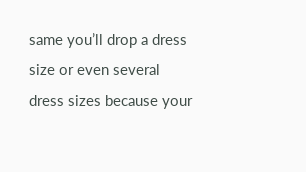same you’ll drop a dress size or even several dress sizes because your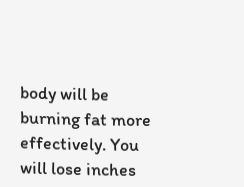body will be burning fat more effectively. You will lose inches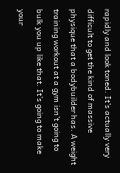rapidly and look toned. It’s actually very difficult to get the kind of massive physique that a bodybuilder has. A weight training workout at a gym isn’t going to bulk you up like that. It’s going to make your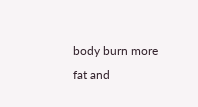body burn more fat and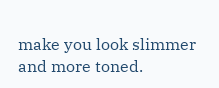make you look slimmer and more toned.